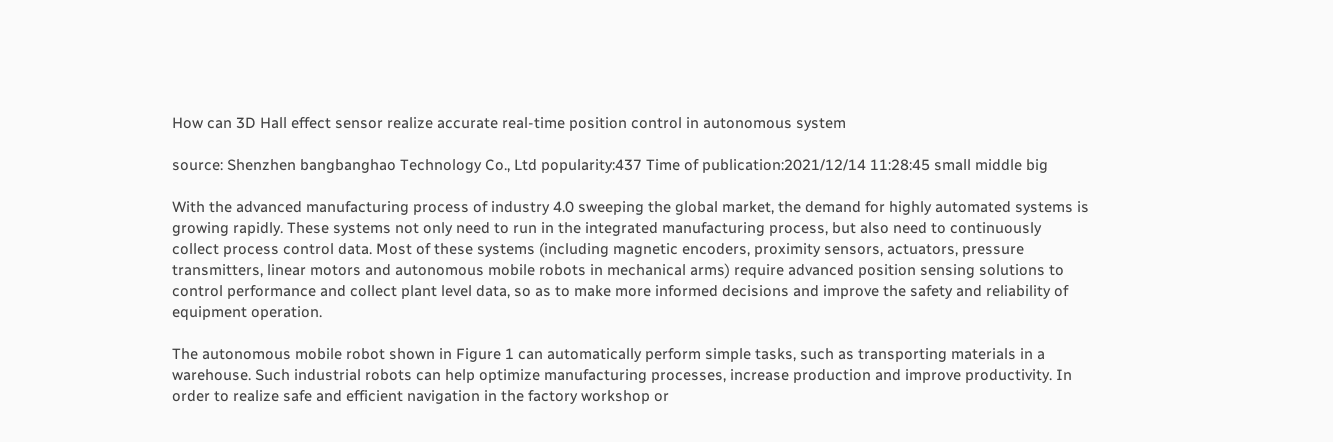How can 3D Hall effect sensor realize accurate real-time position control in autonomous system

source: Shenzhen bangbanghao Technology Co., Ltd popularity:437 Time of publication:2021/12/14 11:28:45 small middle big

With the advanced manufacturing process of industry 4.0 sweeping the global market, the demand for highly automated systems is growing rapidly. These systems not only need to run in the integrated manufacturing process, but also need to continuously collect process control data. Most of these systems (including magnetic encoders, proximity sensors, actuators, pressure transmitters, linear motors and autonomous mobile robots in mechanical arms) require advanced position sensing solutions to control performance and collect plant level data, so as to make more informed decisions and improve the safety and reliability of equipment operation.

The autonomous mobile robot shown in Figure 1 can automatically perform simple tasks, such as transporting materials in a warehouse. Such industrial robots can help optimize manufacturing processes, increase production and improve productivity. In order to realize safe and efficient navigation in the factory workshop or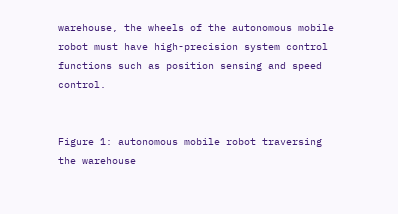warehouse, the wheels of the autonomous mobile robot must have high-precision system control functions such as position sensing and speed control.


Figure 1: autonomous mobile robot traversing the warehouse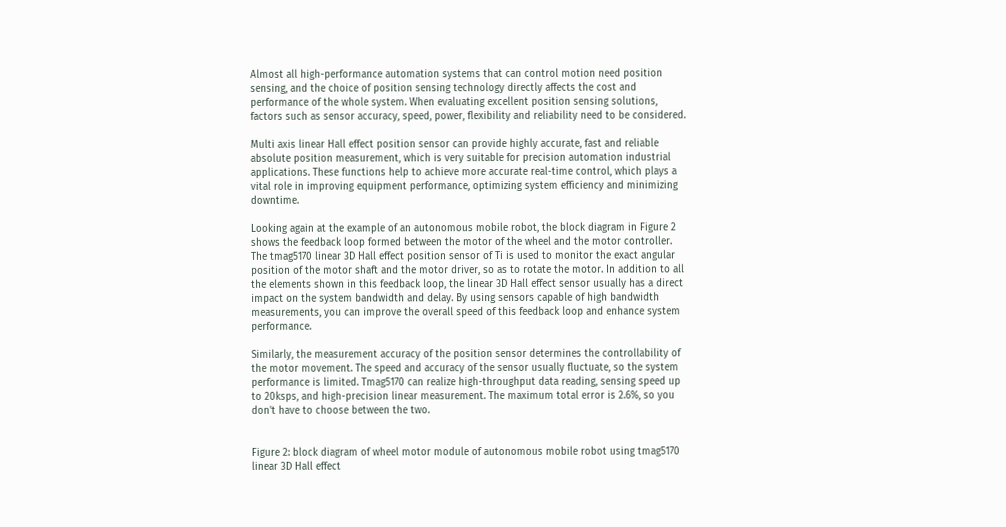Almost all high-performance automation systems that can control motion need position sensing, and the choice of position sensing technology directly affects the cost and performance of the whole system. When evaluating excellent position sensing solutions, factors such as sensor accuracy, speed, power, flexibility and reliability need to be considered.

Multi axis linear Hall effect position sensor can provide highly accurate, fast and reliable absolute position measurement, which is very suitable for precision automation industrial applications. These functions help to achieve more accurate real-time control, which plays a vital role in improving equipment performance, optimizing system efficiency and minimizing downtime.

Looking again at the example of an autonomous mobile robot, the block diagram in Figure 2 shows the feedback loop formed between the motor of the wheel and the motor controller. The tmag5170 linear 3D Hall effect position sensor of Ti is used to monitor the exact angular position of the motor shaft and the motor driver, so as to rotate the motor. In addition to all the elements shown in this feedback loop, the linear 3D Hall effect sensor usually has a direct impact on the system bandwidth and delay. By using sensors capable of high bandwidth measurements, you can improve the overall speed of this feedback loop and enhance system performance.

Similarly, the measurement accuracy of the position sensor determines the controllability of the motor movement. The speed and accuracy of the sensor usually fluctuate, so the system performance is limited. Tmag5170 can realize high-throughput data reading, sensing speed up to 20ksps, and high-precision linear measurement. The maximum total error is 2.6%, so you don't have to choose between the two.


Figure 2: block diagram of wheel motor module of autonomous mobile robot using tmag5170 linear 3D Hall effect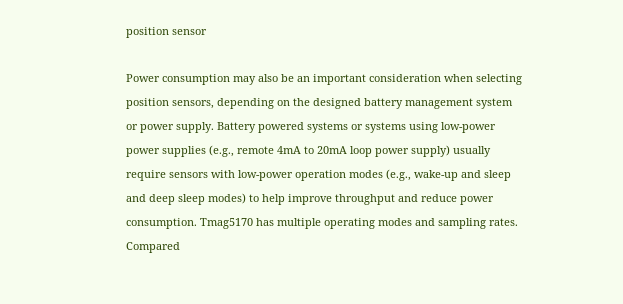position sensor

Power consumption may also be an important consideration when selecting position sensors, depending on the designed battery management system or power supply. Battery powered systems or systems using low-power power supplies (e.g., remote 4mA to 20mA loop power supply) usually require sensors with low-power operation modes (e.g., wake-up and sleep and deep sleep modes) to help improve throughput and reduce power consumption. Tmag5170 has multiple operating modes and sampling rates. Compared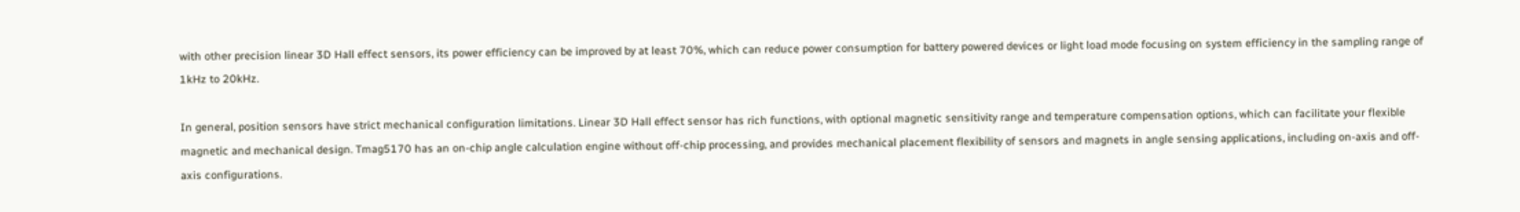with other precision linear 3D Hall effect sensors, its power efficiency can be improved by at least 70%, which can reduce power consumption for battery powered devices or light load mode focusing on system efficiency in the sampling range of 1kHz to 20kHz.

In general, position sensors have strict mechanical configuration limitations. Linear 3D Hall effect sensor has rich functions, with optional magnetic sensitivity range and temperature compensation options, which can facilitate your flexible magnetic and mechanical design. Tmag5170 has an on-chip angle calculation engine without off-chip processing, and provides mechanical placement flexibility of sensors and magnets in angle sensing applications, including on-axis and off-axis configurations.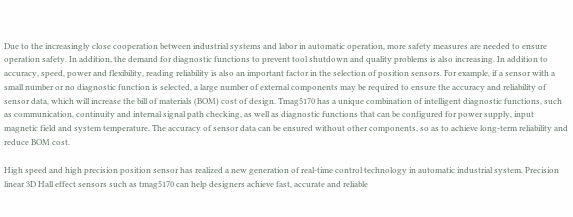Due to the increasingly close cooperation between industrial systems and labor in automatic operation, more safety measures are needed to ensure operation safety. In addition, the demand for diagnostic functions to prevent tool shutdown and quality problems is also increasing. In addition to accuracy, speed, power and flexibility, reading reliability is also an important factor in the selection of position sensors. For example, if a sensor with a small number or no diagnostic function is selected, a large number of external components may be required to ensure the accuracy and reliability of sensor data, which will increase the bill of materials (BOM) cost of design. Tmag5170 has a unique combination of intelligent diagnostic functions, such as communication, continuity and internal signal path checking, as well as diagnostic functions that can be configured for power supply, input magnetic field and system temperature. The accuracy of sensor data can be ensured without other components, so as to achieve long-term reliability and reduce BOM cost.

High speed and high precision position sensor has realized a new generation of real-time control technology in automatic industrial system. Precision linear 3D Hall effect sensors such as tmag5170 can help designers achieve fast, accurate and reliable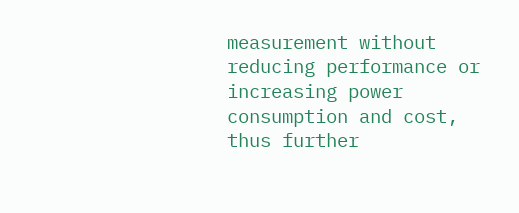measurement without reducing performance or increasing power consumption and cost, thus further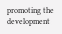promoting the development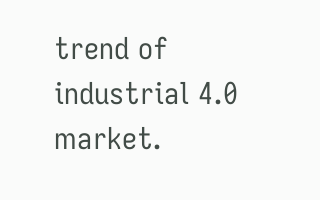trend of industrial 4.0 market.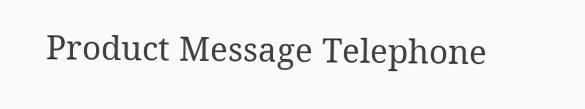Product Message Telephone